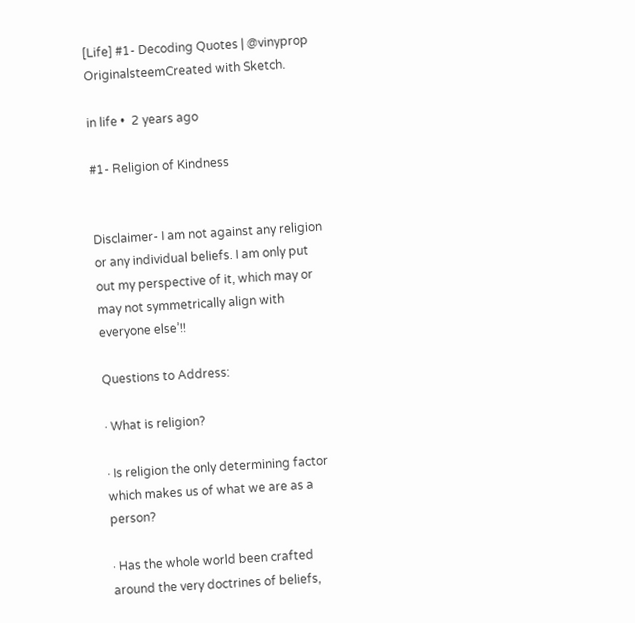[Life] #1- Decoding Quotes | @vinyprop OriginalsteemCreated with Sketch.

in life •  2 years ago

#1- Religion of Kindness


Disclaimer- I am not against any religion or any individual beliefs. I am only put out my perspective of it, which may or may not symmetrically align with everyone else’!!

Questions to Address:

· What is religion?

· Is religion the only determining factor which makes us of what we are as a person?

· Has the whole world been crafted around the very doctrines of beliefs,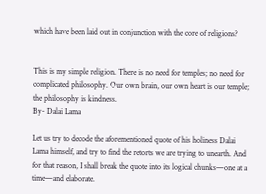which have been laid out in conjunction with the core of religions?


This is my simple religion. There is no need for temples; no need for complicated philosophy. Our own brain, our own heart is our temple; the philosophy is kindness.
By- Dalai Lama

Let us try to decode the aforementioned quote of his holiness Dalai Lama himself, and try to find the retorts we are trying to unearth. And for that reason, I shall break the quote into its logical chunks—one at a time—and elaborate.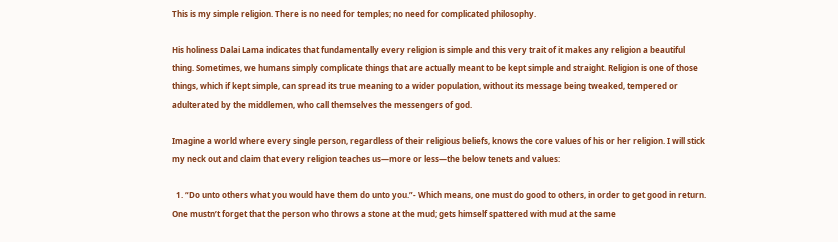This is my simple religion. There is no need for temples; no need for complicated philosophy.

His holiness Dalai Lama indicates that fundamentally every religion is simple and this very trait of it makes any religion a beautiful thing. Sometimes, we humans simply complicate things that are actually meant to be kept simple and straight. Religion is one of those things, which if kept simple, can spread its true meaning to a wider population, without its message being tweaked, tempered or adulterated by the middlemen, who call themselves the messengers of god.

Imagine a world where every single person, regardless of their religious beliefs, knows the core values of his or her religion. I will stick my neck out and claim that every religion teaches us—more or less—the below tenets and values:

  1. “Do unto others what you would have them do unto you.”- Which means, one must do good to others, in order to get good in return. One mustn’t forget that the person who throws a stone at the mud; gets himself spattered with mud at the same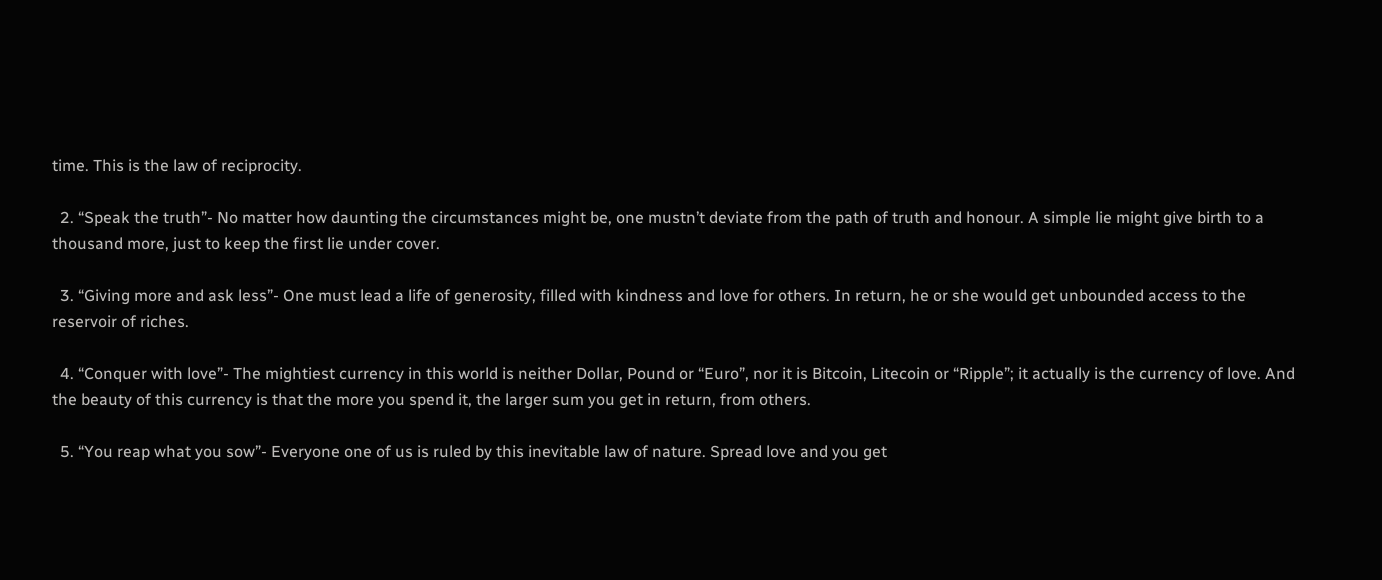time. This is the law of reciprocity.

  2. “Speak the truth”- No matter how daunting the circumstances might be, one mustn’t deviate from the path of truth and honour. A simple lie might give birth to a thousand more, just to keep the first lie under cover.

  3. “Giving more and ask less”- One must lead a life of generosity, filled with kindness and love for others. In return, he or she would get unbounded access to the reservoir of riches.

  4. “Conquer with love”- The mightiest currency in this world is neither Dollar, Pound or “Euro”, nor it is Bitcoin, Litecoin or “Ripple”; it actually is the currency of love. And the beauty of this currency is that the more you spend it, the larger sum you get in return, from others.

  5. “You reap what you sow”- Everyone one of us is ruled by this inevitable law of nature. Spread love and you get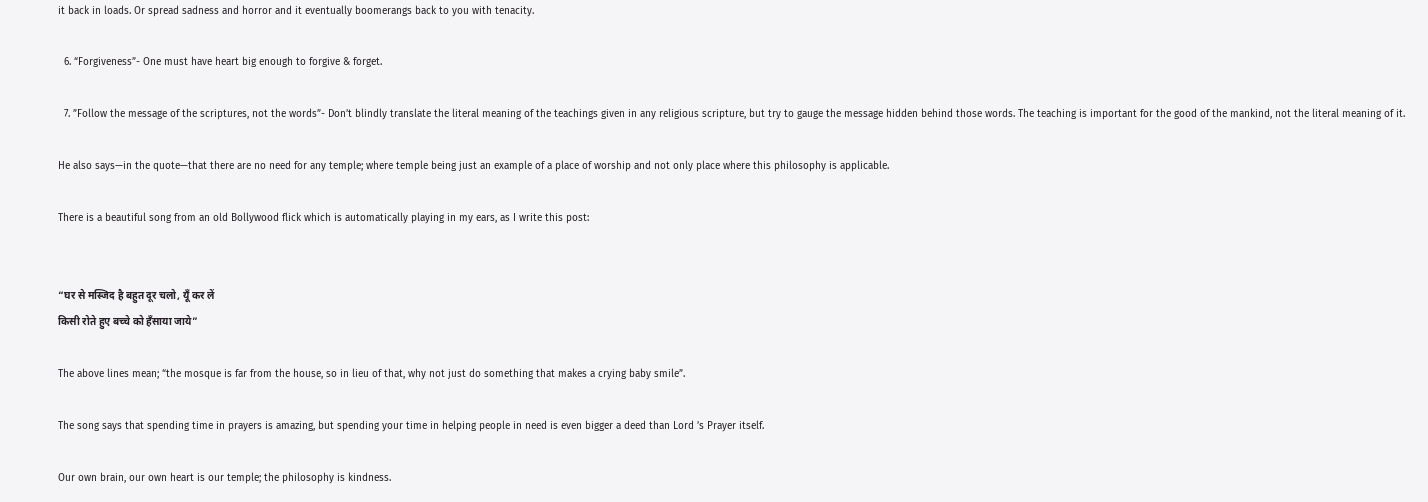it back in loads. Or spread sadness and horror and it eventually boomerangs back to you with tenacity.

  6. “Forgiveness”- One must have heart big enough to forgive & forget.

  7. ”Follow the message of the scriptures, not the words”- Don’t blindly translate the literal meaning of the teachings given in any religious scripture, but try to gauge the message hidden behind those words. The teaching is important for the good of the mankind, not the literal meaning of it.

He also says—in the quote—that there are no need for any temple; where temple being just an example of a place of worship and not only place where this philosophy is applicable.

There is a beautiful song from an old Bollywood flick which is automatically playing in my ears, as I write this post:


“घर से मस्जिद है बहुत दूर चलो, यूँ कर लें
किसी रोते हुए बच्चे को हँसाया जाये”

The above lines mean; “the mosque is far from the house, so in lieu of that, why not just do something that makes a crying baby smile”.

The song says that spending time in prayers is amazing, but spending your time in helping people in need is even bigger a deed than Lord ’s Prayer itself.

Our own brain, our own heart is our temple; the philosophy is kindness.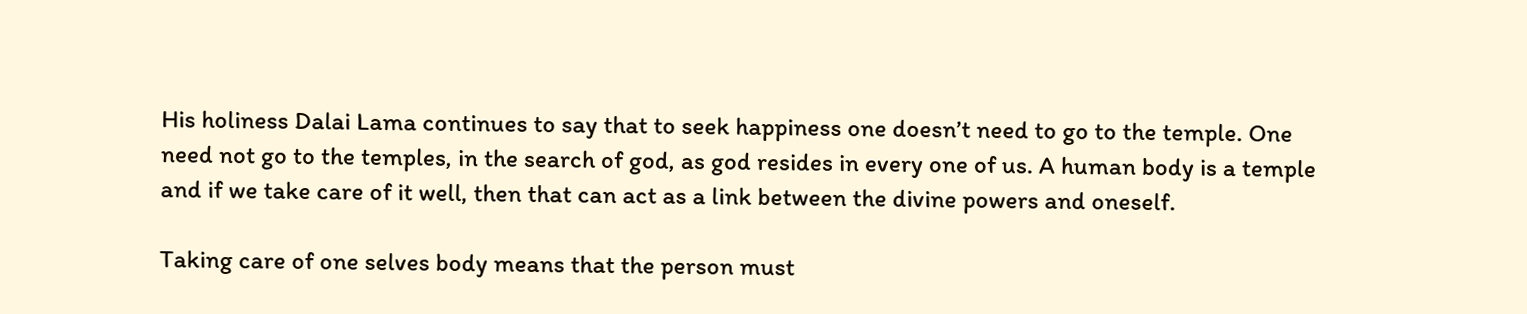His holiness Dalai Lama continues to say that to seek happiness one doesn’t need to go to the temple. One need not go to the temples, in the search of god, as god resides in every one of us. A human body is a temple and if we take care of it well, then that can act as a link between the divine powers and oneself.

Taking care of one selves body means that the person must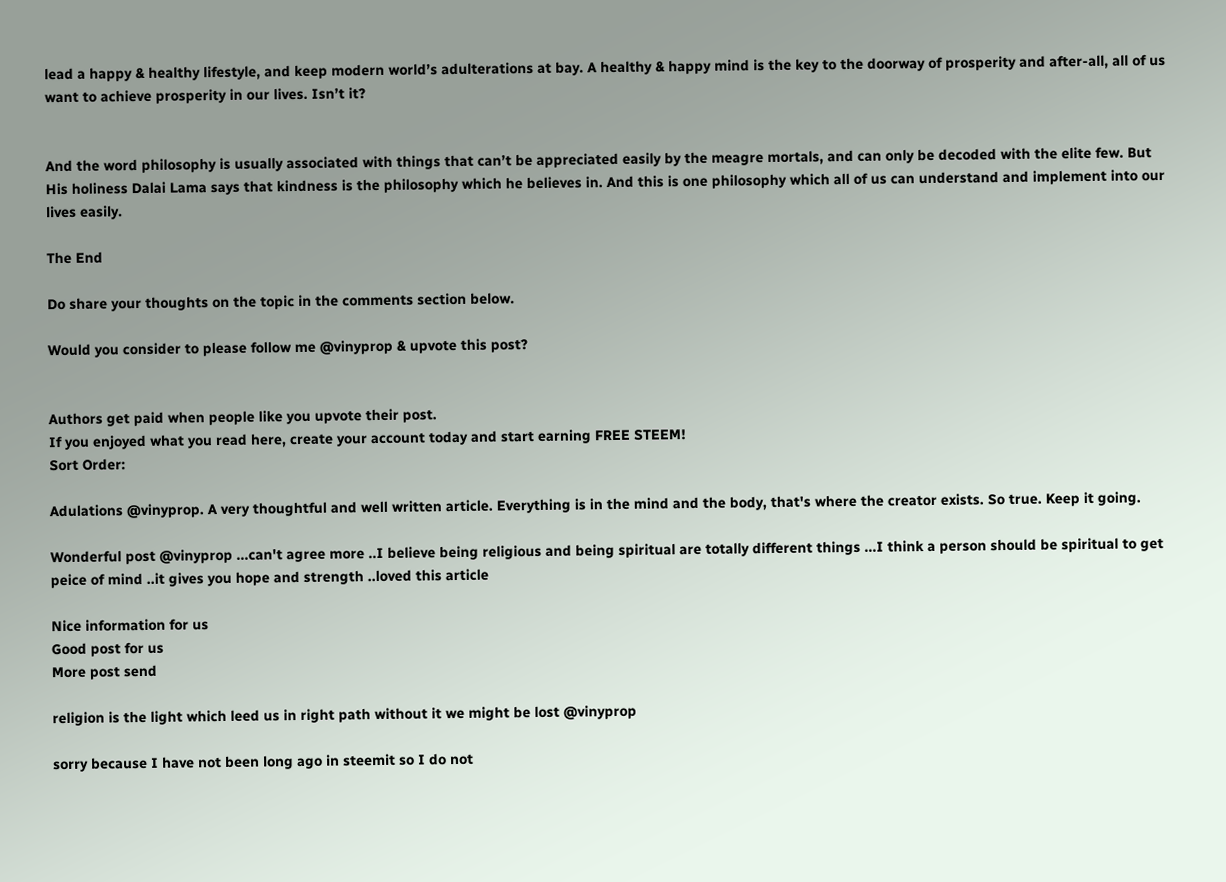lead a happy & healthy lifestyle, and keep modern world’s adulterations at bay. A healthy & happy mind is the key to the doorway of prosperity and after-all, all of us want to achieve prosperity in our lives. Isn’t it?


And the word philosophy is usually associated with things that can’t be appreciated easily by the meagre mortals, and can only be decoded with the elite few. But His holiness Dalai Lama says that kindness is the philosophy which he believes in. And this is one philosophy which all of us can understand and implement into our lives easily.

The End

Do share your thoughts on the topic in the comments section below.

Would you consider to please follow me @vinyprop & upvote this post?


Authors get paid when people like you upvote their post.
If you enjoyed what you read here, create your account today and start earning FREE STEEM!
Sort Order:

Adulations @vinyprop. A very thoughtful and well written article. Everything is in the mind and the body, that's where the creator exists. So true. Keep it going.

Wonderful post @vinyprop ...can't agree more ..I believe being religious and being spiritual are totally different things ...I think a person should be spiritual to get peice of mind ..it gives you hope and strength ..loved this article

Nice information for us
Good post for us
More post send

religion is the light which leed us in right path without it we might be lost @vinyprop

sorry because I have not been long ago in steemit so I do not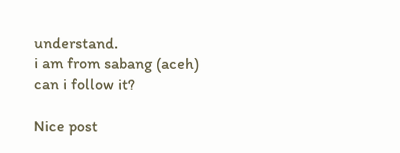understand.
i am from sabang (aceh)
can i follow it?

Nice post